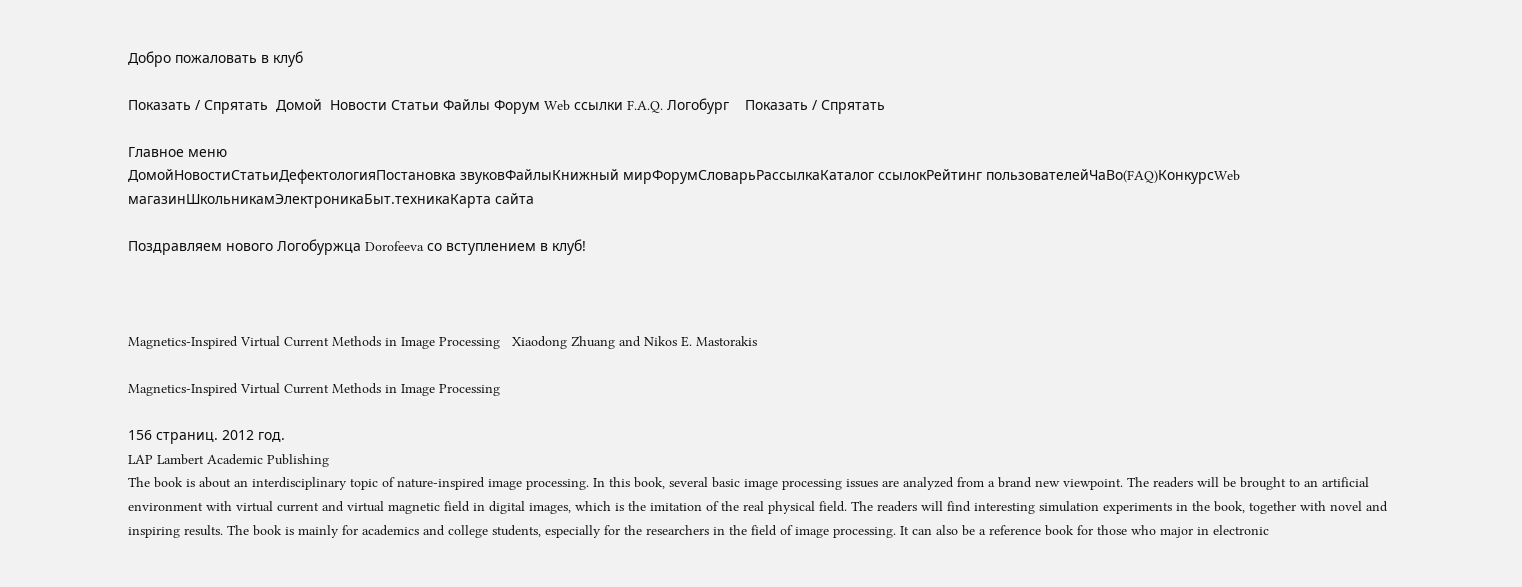Добро пожаловать в клуб

Показать / Спрятать  Домой  Новости Статьи Файлы Форум Web ссылки F.A.Q. Логобург    Показать / Спрятать

Главное меню
ДомойНовостиСтатьиДефектологияПостановка звуковФайлыКнижный мирФорумСловарьРассылкаКаталог ссылокРейтинг пользователейЧаВо(FAQ)КонкурсWeb магазинШкольникамЭлектроникаБыт.техникаКарта сайта

Поздравляем нового Логобуржца Dorofeeva со вступлением в клуб!



Magnetics-Inspired Virtual Current Methods in Image Processing   Xiaodong Zhuang and Nikos E. Mastorakis

Magnetics-Inspired Virtual Current Methods in Image Processing

156 страниц. 2012 год.
LAP Lambert Academic Publishing
The book is about an interdisciplinary topic of nature-inspired image processing. In this book, several basic image processing issues are analyzed from a brand new viewpoint. The readers will be brought to an artificial environment with virtual current and virtual magnetic field in digital images, which is the imitation of the real physical field. The readers will find interesting simulation experiments in the book, together with novel and inspiring results. The book is mainly for academics and college students, especially for the researchers in the field of image processing. It can also be a reference book for those who major in electronic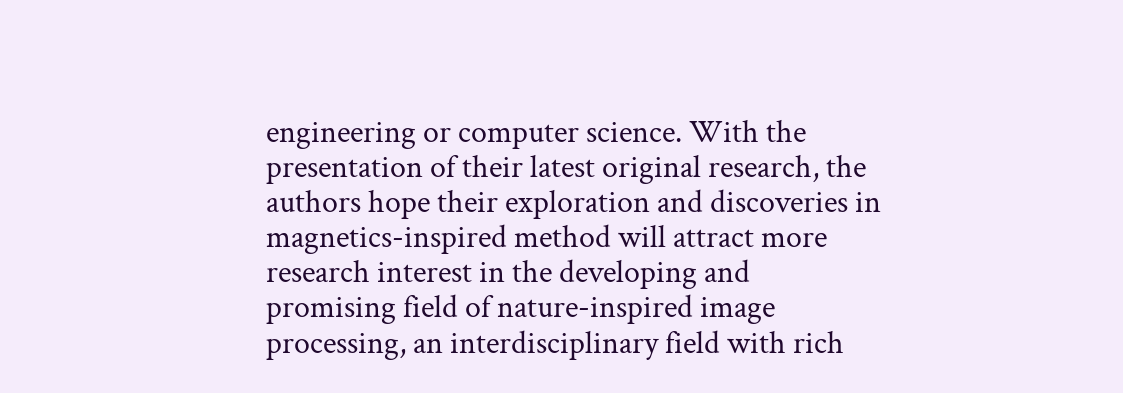engineering or computer science. With the presentation of their latest original research, the authors hope their exploration and discoveries in magnetics-inspired method will attract more research interest in the developing and promising field of nature-inspired image processing, an interdisciplinary field with rich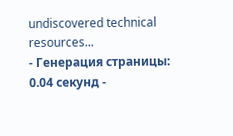undiscovered technical resources...
- Генерация страницы: 0.04 секунд -